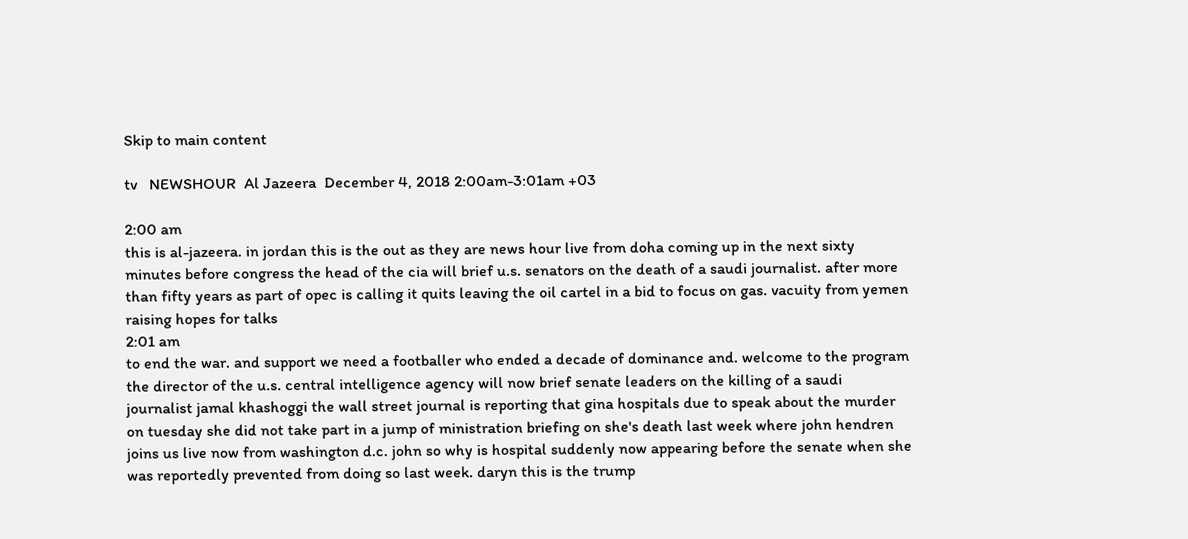Skip to main content

tv   NEWSHOUR  Al Jazeera  December 4, 2018 2:00am-3:01am +03

2:00 am
this is al-jazeera. in jordan this is the out as they are news hour live from doha coming up in the next sixty minutes before congress the head of the cia will brief u.s. senators on the death of a saudi journalist. after more than fifty years as part of opec is calling it quits leaving the oil cartel in a bid to focus on gas. vacuity from yemen raising hopes for talks
2:01 am
to end the war. and support we need a footballer who ended a decade of dominance and. welcome to the program the director of the u.s. central intelligence agency will now brief senate leaders on the killing of a saudi journalist jamal khashoggi the wall street journal is reporting that gina hospitals due to speak about the murder on tuesday she did not take part in a jump of ministration briefing on she's death last week where john hendren joins us live now from washington d.c. john so why is hospital suddenly now appearing before the senate when she was reportedly prevented from doing so last week. daryn this is the trump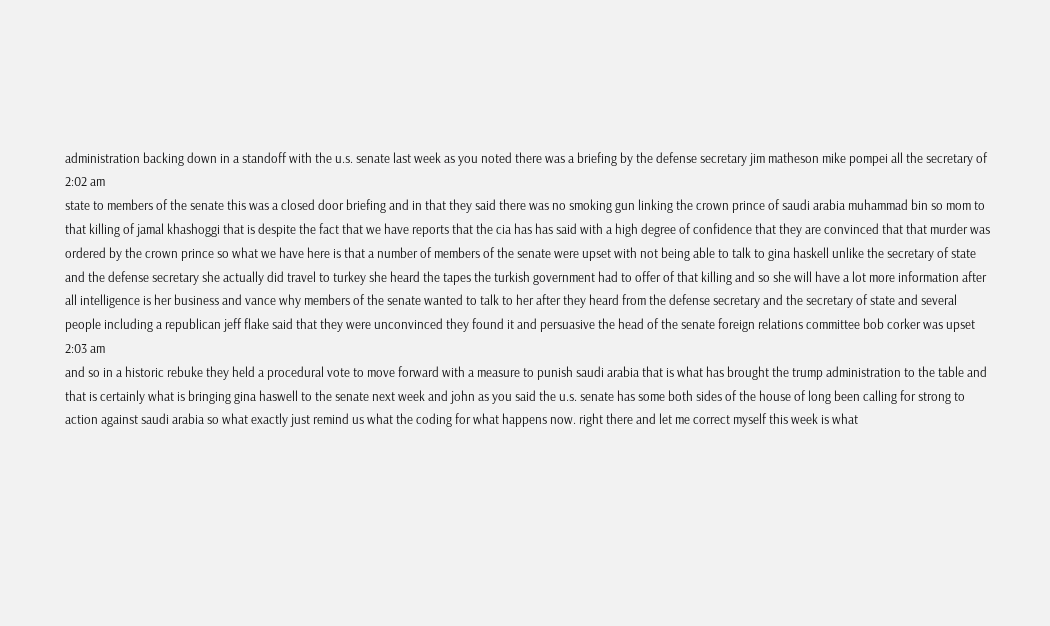administration backing down in a standoff with the u.s. senate last week as you noted there was a briefing by the defense secretary jim matheson mike pompei all the secretary of
2:02 am
state to members of the senate this was a closed door briefing and in that they said there was no smoking gun linking the crown prince of saudi arabia muhammad bin so mom to that killing of jamal khashoggi that is despite the fact that we have reports that the cia has has said with a high degree of confidence that they are convinced that that murder was ordered by the crown prince so what we have here is that a number of members of the senate were upset with not being able to talk to gina haskell unlike the secretary of state and the defense secretary she actually did travel to turkey she heard the tapes the turkish government had to offer of that killing and so she will have a lot more information after all intelligence is her business and vance why members of the senate wanted to talk to her after they heard from the defense secretary and the secretary of state and several people including a republican jeff flake said that they were unconvinced they found it and persuasive the head of the senate foreign relations committee bob corker was upset
2:03 am
and so in a historic rebuke they held a procedural vote to move forward with a measure to punish saudi arabia that is what has brought the trump administration to the table and that is certainly what is bringing gina haswell to the senate next week and john as you said the u.s. senate has some both sides of the house of long been calling for strong to action against saudi arabia so what exactly just remind us what the coding for what happens now. right there and let me correct myself this week is what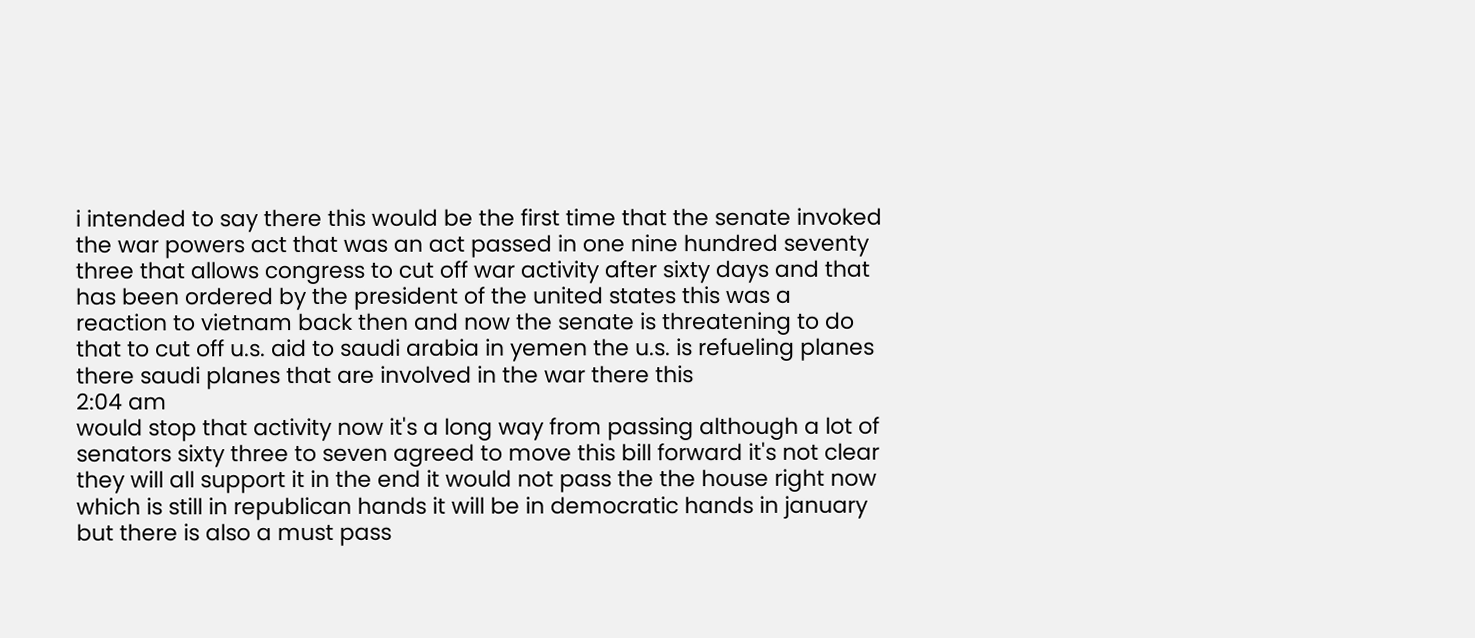i intended to say there this would be the first time that the senate invoked the war powers act that was an act passed in one nine hundred seventy three that allows congress to cut off war activity after sixty days and that has been ordered by the president of the united states this was a reaction to vietnam back then and now the senate is threatening to do that to cut off u.s. aid to saudi arabia in yemen the u.s. is refueling planes there saudi planes that are involved in the war there this
2:04 am
would stop that activity now it's a long way from passing although a lot of senators sixty three to seven agreed to move this bill forward it's not clear they will all support it in the end it would not pass the the house right now which is still in republican hands it will be in democratic hands in january but there is also a must pass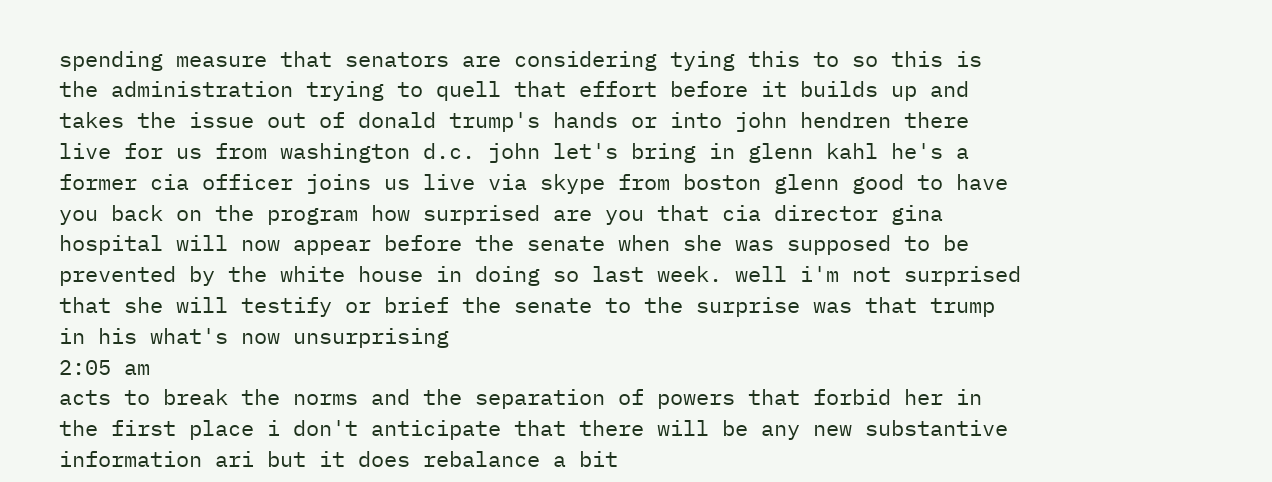spending measure that senators are considering tying this to so this is the administration trying to quell that effort before it builds up and takes the issue out of donald trump's hands or into john hendren there live for us from washington d.c. john let's bring in glenn kahl he's a former cia officer joins us live via skype from boston glenn good to have you back on the program how surprised are you that cia director gina hospital will now appear before the senate when she was supposed to be prevented by the white house in doing so last week. well i'm not surprised that she will testify or brief the senate to the surprise was that trump in his what's now unsurprising
2:05 am
acts to break the norms and the separation of powers that forbid her in the first place i don't anticipate that there will be any new substantive information ari but it does rebalance a bit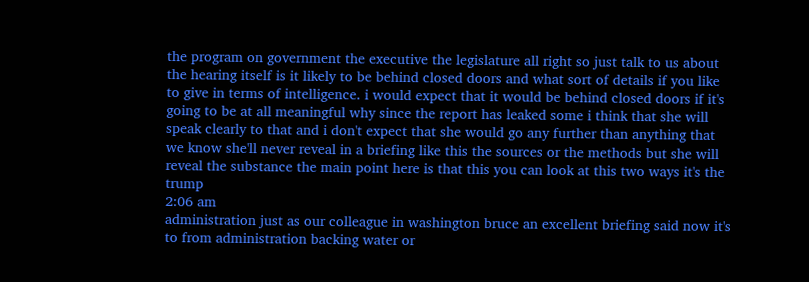the program on government the executive the legislature all right so just talk to us about the hearing itself is it likely to be behind closed doors and what sort of details if you like to give in terms of intelligence. i would expect that it would be behind closed doors if it's going to be at all meaningful why since the report has leaked some i think that she will speak clearly to that and i don't expect that she would go any further than anything that we know she'll never reveal in a briefing like this the sources or the methods but she will reveal the substance the main point here is that this you can look at this two ways it's the trump
2:06 am
administration just as our colleague in washington bruce an excellent briefing said now it's to from administration backing water or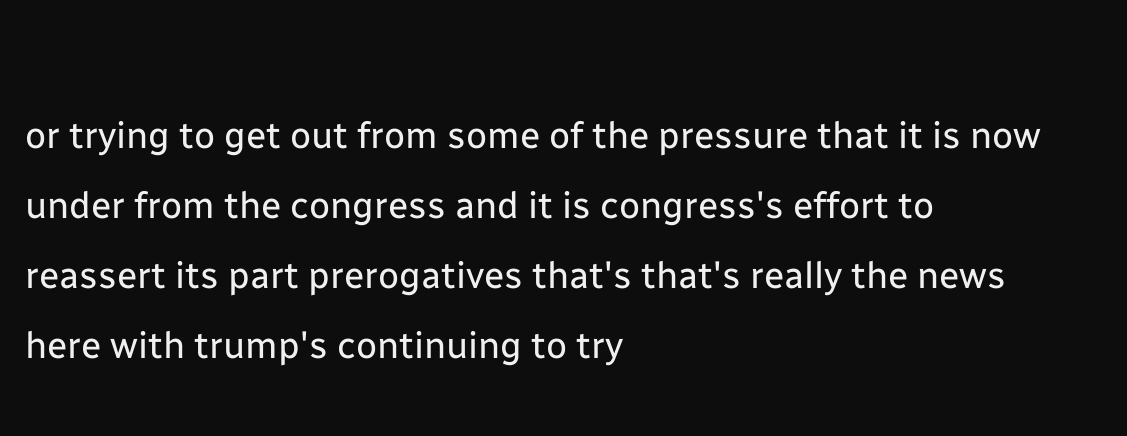or trying to get out from some of the pressure that it is now under from the congress and it is congress's effort to reassert its part prerogatives that's that's really the news here with trump's continuing to try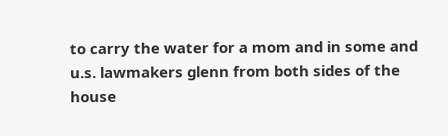to carry the water for a mom and in some and u.s. lawmakers glenn from both sides of the house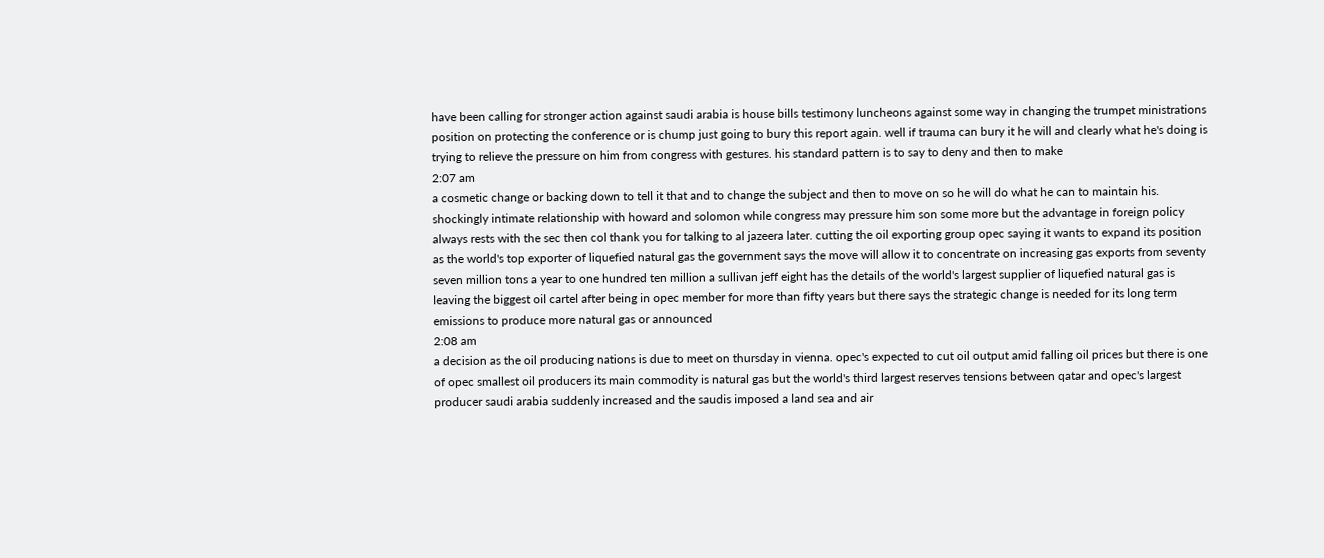have been calling for stronger action against saudi arabia is house bills testimony luncheons against some way in changing the trumpet ministrations position on protecting the conference or is chump just going to bury this report again. well if trauma can bury it he will and clearly what he's doing is trying to relieve the pressure on him from congress with gestures. his standard pattern is to say to deny and then to make
2:07 am
a cosmetic change or backing down to tell it that and to change the subject and then to move on so he will do what he can to maintain his. shockingly intimate relationship with howard and solomon while congress may pressure him son some more but the advantage in foreign policy always rests with the sec then col thank you for talking to al jazeera later. cutting the oil exporting group opec saying it wants to expand its position as the world's top exporter of liquefied natural gas the government says the move will allow it to concentrate on increasing gas exports from seventy seven million tons a year to one hundred ten million a sullivan jeff eight has the details of the world's largest supplier of liquefied natural gas is leaving the biggest oil cartel after being in opec member for more than fifty years but there says the strategic change is needed for its long term emissions to produce more natural gas or announced
2:08 am
a decision as the oil producing nations is due to meet on thursday in vienna. opec's expected to cut oil output amid falling oil prices but there is one of opec smallest oil producers its main commodity is natural gas but the world's third largest reserves tensions between qatar and opec's largest producer saudi arabia suddenly increased and the saudis imposed a land sea and air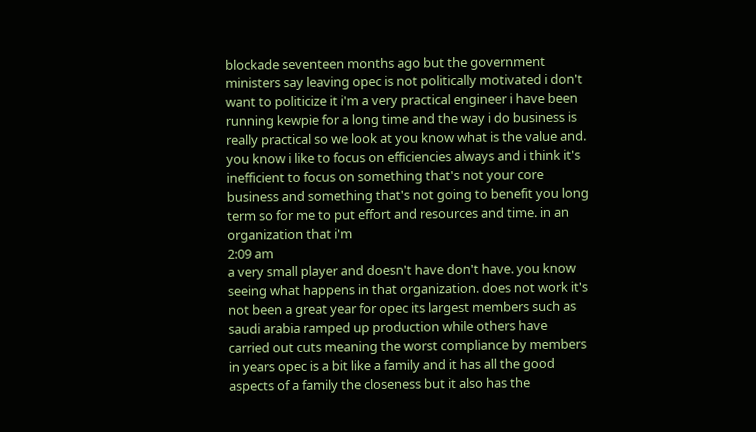blockade seventeen months ago but the government ministers say leaving opec is not politically motivated i don't want to politicize it i'm a very practical engineer i have been running kewpie for a long time and the way i do business is really practical so we look at you know what is the value and. you know i like to focus on efficiencies always and i think it's inefficient to focus on something that's not your core business and something that's not going to benefit you long term so for me to put effort and resources and time. in an organization that i'm
2:09 am
a very small player and doesn't have don't have. you know seeing what happens in that organization. does not work it's not been a great year for opec its largest members such as saudi arabia ramped up production while others have carried out cuts meaning the worst compliance by members in years opec is a bit like a family and it has all the good aspects of a family the closeness but it also has the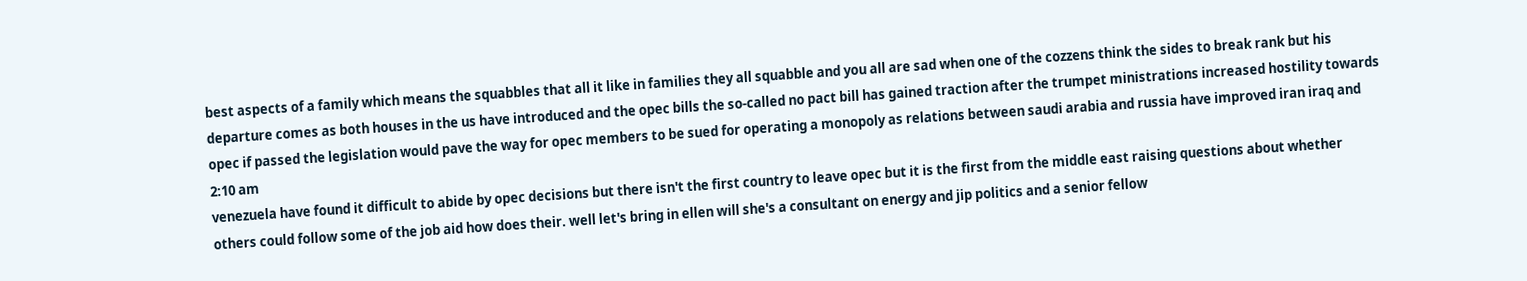best aspects of a family which means the squabbles that all it like in families they all squabble and you all are sad when one of the cozzens think the sides to break rank but his departure comes as both houses in the us have introduced and the opec bills the so-called no pact bill has gained traction after the trumpet ministrations increased hostility towards opec if passed the legislation would pave the way for opec members to be sued for operating a monopoly as relations between saudi arabia and russia have improved iran iraq and
2:10 am
venezuela have found it difficult to abide by opec decisions but there isn't the first country to leave opec but it is the first from the middle east raising questions about whether others could follow some of the job aid how does their. well let's bring in ellen will she's a consultant on energy and jip politics and a senior fellow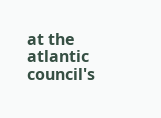at the atlantic council's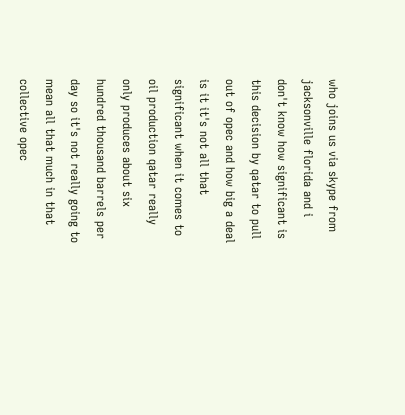who joins us via skype from jacksonville florida and i don't know how significant is this decision by qatar to pull out of opec and how big a deal is it it's not all that significant when it comes to oil production qatar really only produces about six hundred thousand barrels per day so it's not really going to mean all that much in that collective opec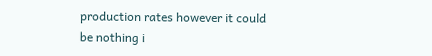production rates however it could be nothing i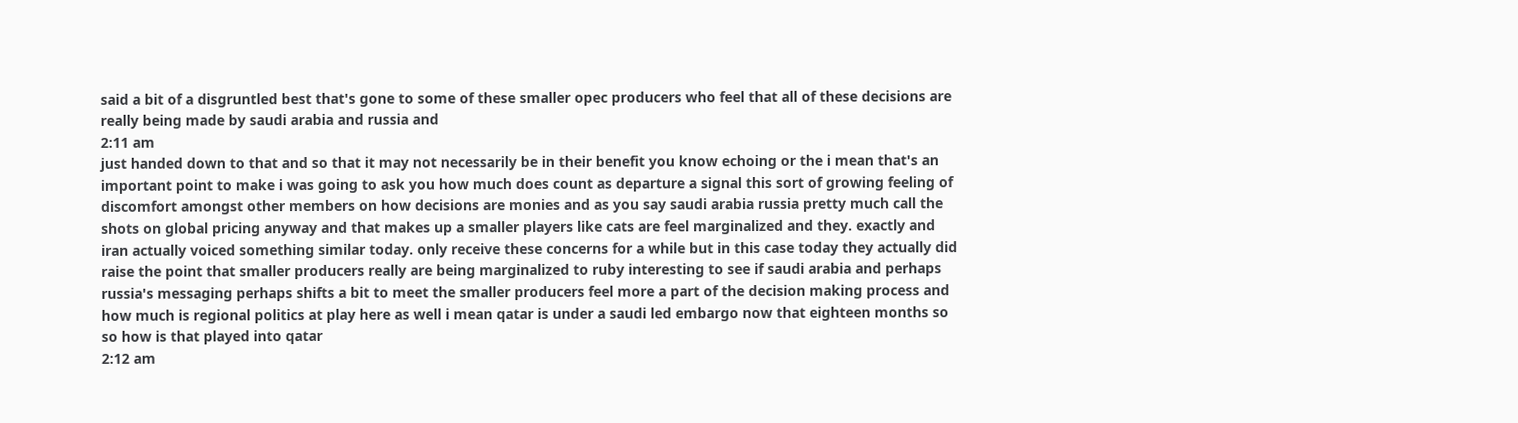said a bit of a disgruntled best that's gone to some of these smaller opec producers who feel that all of these decisions are really being made by saudi arabia and russia and
2:11 am
just handed down to that and so that it may not necessarily be in their benefit you know echoing or the i mean that's an important point to make i was going to ask you how much does count as departure a signal this sort of growing feeling of discomfort amongst other members on how decisions are monies and as you say saudi arabia russia pretty much call the shots on global pricing anyway and that makes up a smaller players like cats are feel marginalized and they. exactly and iran actually voiced something similar today. only receive these concerns for a while but in this case today they actually did raise the point that smaller producers really are being marginalized to ruby interesting to see if saudi arabia and perhaps russia's messaging perhaps shifts a bit to meet the smaller producers feel more a part of the decision making process and how much is regional politics at play here as well i mean qatar is under a saudi led embargo now that eighteen months so so how is that played into qatar
2:12 am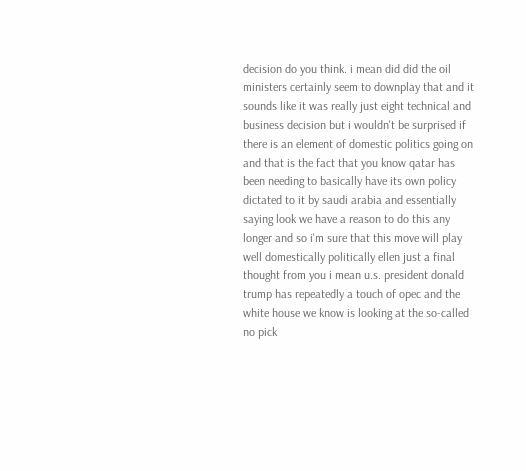decision do you think. i mean did did the oil ministers certainly seem to downplay that and it sounds like it was really just eight technical and business decision but i wouldn't be surprised if there is an element of domestic politics going on and that is the fact that you know qatar has been needing to basically have its own policy dictated to it by saudi arabia and essentially saying look we have a reason to do this any longer and so i'm sure that this move will play well domestically politically ellen just a final thought from you i mean u.s. president donald trump has repeatedly a touch of opec and the white house we know is looking at the so-called no pick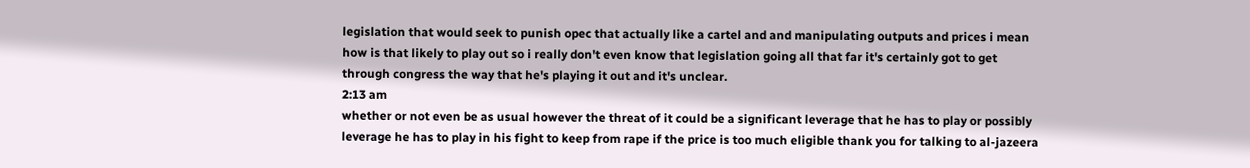legislation that would seek to punish opec that actually like a cartel and and manipulating outputs and prices i mean how is that likely to play out so i really don't even know that legislation going all that far it's certainly got to get through congress the way that he's playing it out and it's unclear.
2:13 am
whether or not even be as usual however the threat of it could be a significant leverage that he has to play or possibly leverage he has to play in his fight to keep from rape if the price is too much eligible thank you for talking to al-jazeera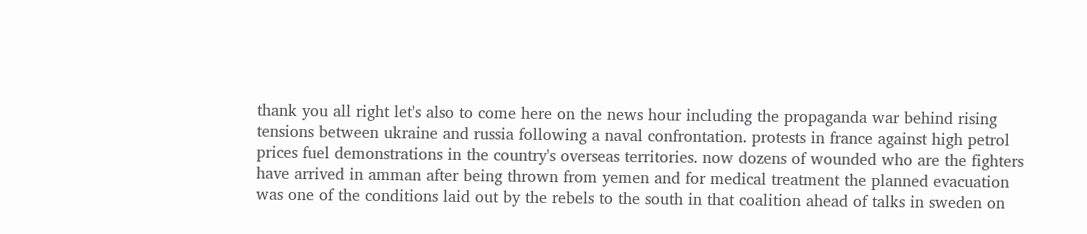thank you all right let's also to come here on the news hour including the propaganda war behind rising tensions between ukraine and russia following a naval confrontation. protests in france against high petrol prices fuel demonstrations in the country's overseas territories. now dozens of wounded who are the fighters have arrived in amman after being thrown from yemen and for medical treatment the planned evacuation was one of the conditions laid out by the rebels to the south in that coalition ahead of talks in sweden on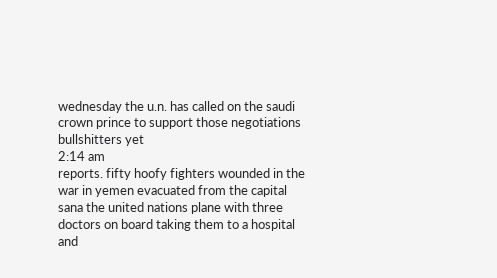wednesday the u.n. has called on the saudi crown prince to support those negotiations bullshitters yet
2:14 am
reports. fifty hoofy fighters wounded in the war in yemen evacuated from the capital sana the united nations plane with three doctors on board taking them to a hospital and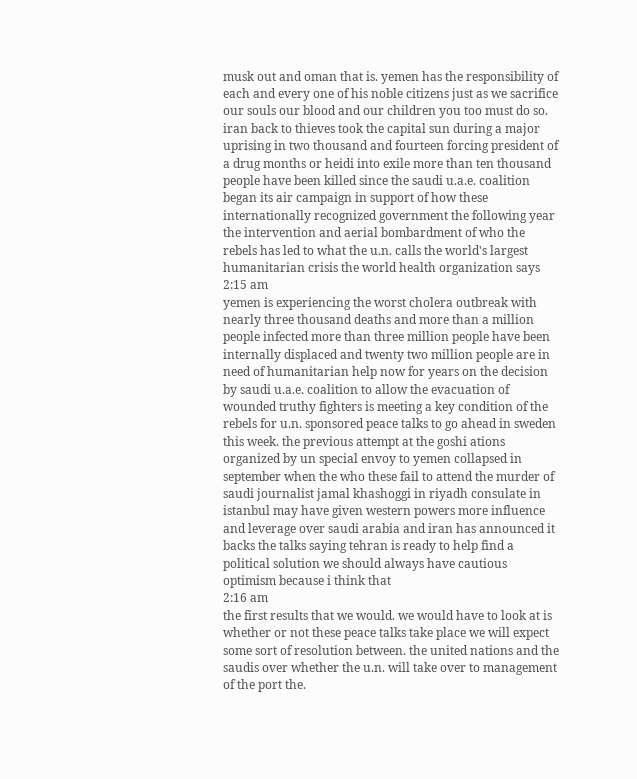musk out and oman that is. yemen has the responsibility of each and every one of his noble citizens just as we sacrifice our souls our blood and our children you too must do so. iran back to thieves took the capital sun during a major uprising in two thousand and fourteen forcing president of a drug months or heidi into exile more than ten thousand people have been killed since the saudi u.a.e. coalition began its air campaign in support of how these internationally recognized government the following year the intervention and aerial bombardment of who the rebels has led to what the u.n. calls the world's largest humanitarian crisis the world health organization says
2:15 am
yemen is experiencing the worst cholera outbreak with nearly three thousand deaths and more than a million people infected more than three million people have been internally displaced and twenty two million people are in need of humanitarian help now for years on the decision by saudi u.a.e. coalition to allow the evacuation of wounded truthy fighters is meeting a key condition of the rebels for u.n. sponsored peace talks to go ahead in sweden this week. the previous attempt at the goshi ations organized by un special envoy to yemen collapsed in september when the who these fail to attend the murder of saudi journalist jamal khashoggi in riyadh consulate in istanbul may have given western powers more influence and leverage over saudi arabia and iran has announced it backs the talks saying tehran is ready to help find a political solution we should always have cautious optimism because i think that
2:16 am
the first results that we would. we would have to look at is whether or not these peace talks take place we will expect some sort of resolution between. the united nations and the saudis over whether the u.n. will take over to management of the port the.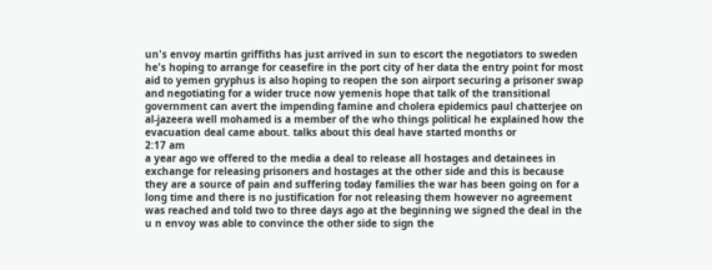un's envoy martin griffiths has just arrived in sun to escort the negotiators to sweden he's hoping to arrange for ceasefire in the port city of her data the entry point for most aid to yemen gryphus is also hoping to reopen the son airport securing a prisoner swap and negotiating for a wider truce now yemenis hope that talk of the transitional government can avert the impending famine and cholera epidemics paul chatterjee on al-jazeera well mohamed is a member of the who things political he explained how the evacuation deal came about. talks about this deal have started months or
2:17 am
a year ago we offered to the media a deal to release all hostages and detainees in exchange for releasing prisoners and hostages at the other side and this is because they are a source of pain and suffering today families the war has been going on for a long time and there is no justification for not releasing them however no agreement was reached and told two to three days ago at the beginning we signed the deal in the u n envoy was able to convince the other side to sign the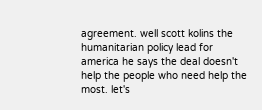agreement. well scott kolins the humanitarian policy lead for america he says the deal doesn't help the people who need help the most. let's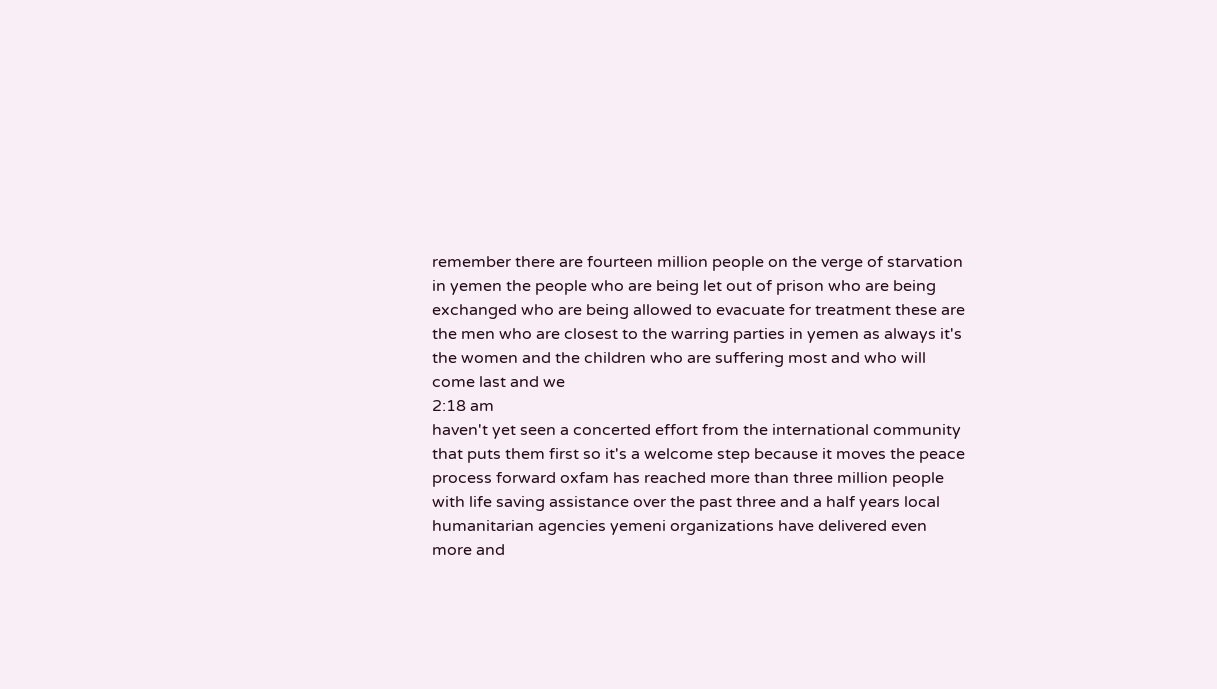remember there are fourteen million people on the verge of starvation in yemen the people who are being let out of prison who are being exchanged who are being allowed to evacuate for treatment these are the men who are closest to the warring parties in yemen as always it's the women and the children who are suffering most and who will come last and we
2:18 am
haven't yet seen a concerted effort from the international community that puts them first so it's a welcome step because it moves the peace process forward oxfam has reached more than three million people with life saving assistance over the past three and a half years local humanitarian agencies yemeni organizations have delivered even more and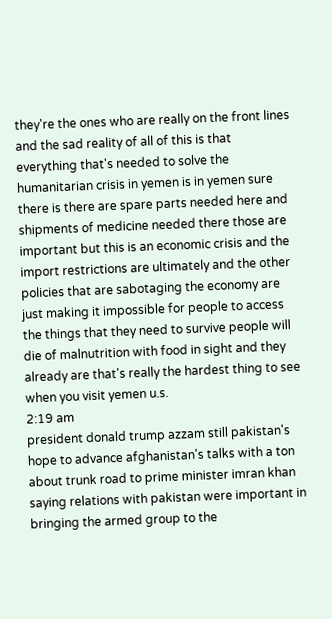they're the ones who are really on the front lines and the sad reality of all of this is that everything that's needed to solve the humanitarian crisis in yemen is in yemen sure there is there are spare parts needed here and shipments of medicine needed there those are important but this is an economic crisis and the import restrictions are ultimately and the other policies that are sabotaging the economy are just making it impossible for people to access the things that they need to survive people will die of malnutrition with food in sight and they already are that's really the hardest thing to see when you visit yemen u.s.
2:19 am
president donald trump azzam still pakistan's hope to advance afghanistan's talks with a ton about trunk road to prime minister imran khan saying relations with pakistan were important in bringing the armed group to the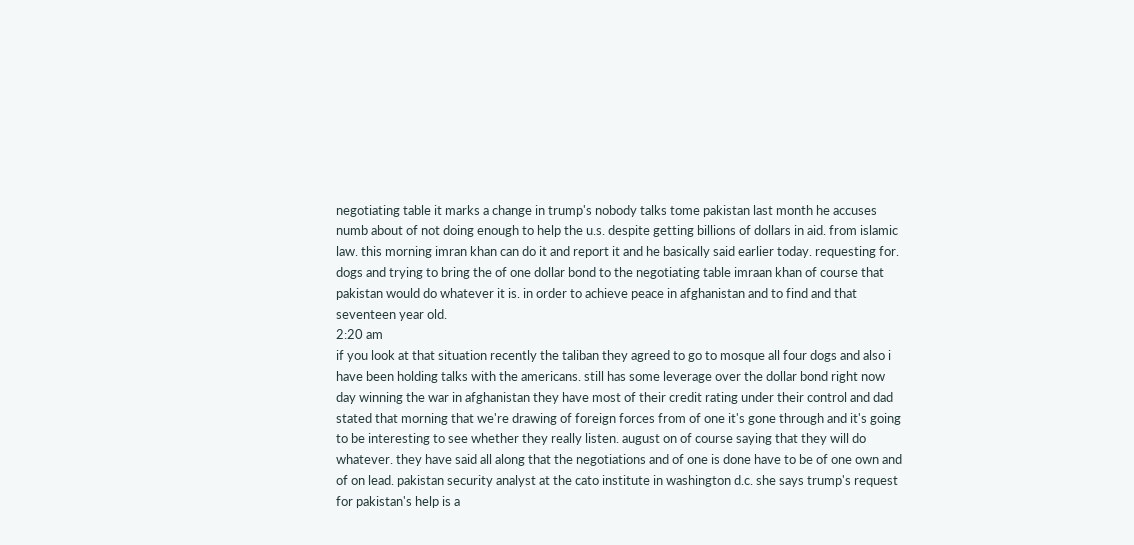negotiating table it marks a change in trump's nobody talks tome pakistan last month he accuses numb about of not doing enough to help the u.s. despite getting billions of dollars in aid. from islamic law. this morning imran khan can do it and report it and he basically said earlier today. requesting for. dogs and trying to bring the of one dollar bond to the negotiating table imraan khan of course that pakistan would do whatever it is. in order to achieve peace in afghanistan and to find and that seventeen year old.
2:20 am
if you look at that situation recently the taliban they agreed to go to mosque all four dogs and also i have been holding talks with the americans. still has some leverage over the dollar bond right now day winning the war in afghanistan they have most of their credit rating under their control and dad stated that morning that we're drawing of foreign forces from of one it's gone through and it's going to be interesting to see whether they really listen. august on of course saying that they will do whatever. they have said all along that the negotiations and of one is done have to be of one own and of on lead. pakistan security analyst at the cato institute in washington d.c. she says trump's request for pakistan's help is a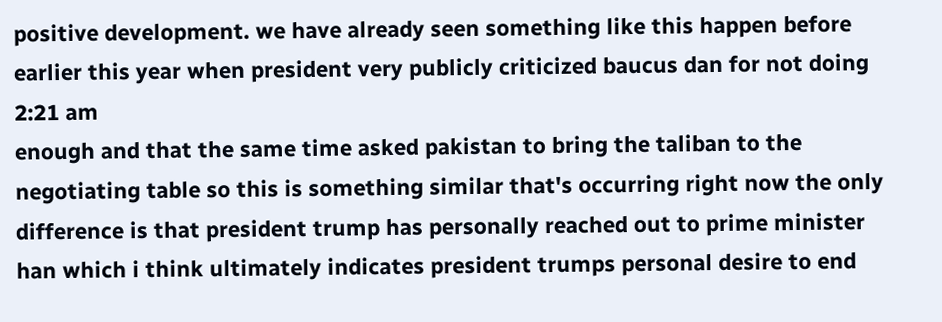positive development. we have already seen something like this happen before earlier this year when president very publicly criticized baucus dan for not doing
2:21 am
enough and that the same time asked pakistan to bring the taliban to the negotiating table so this is something similar that's occurring right now the only difference is that president trump has personally reached out to prime minister han which i think ultimately indicates president trumps personal desire to end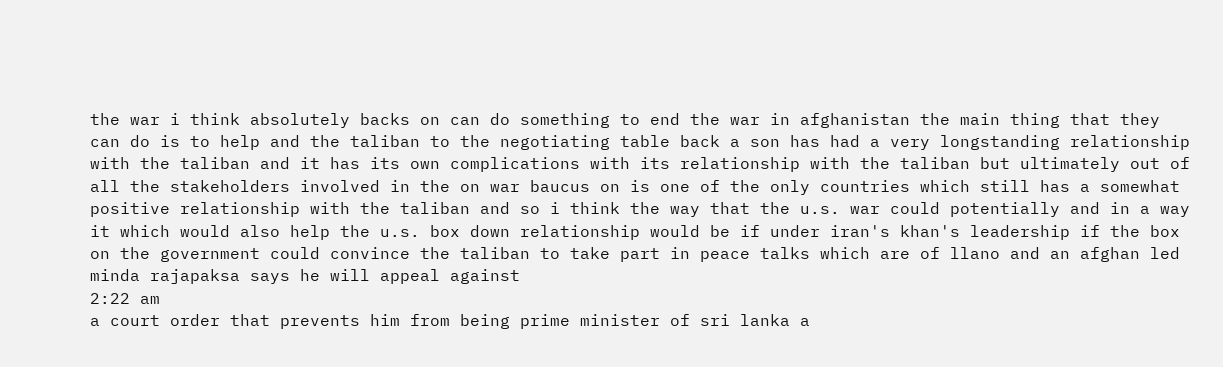the war i think absolutely backs on can do something to end the war in afghanistan the main thing that they can do is to help and the taliban to the negotiating table back a son has had a very longstanding relationship with the taliban and it has its own complications with its relationship with the taliban but ultimately out of all the stakeholders involved in the on war baucus on is one of the only countries which still has a somewhat positive relationship with the taliban and so i think the way that the u.s. war could potentially and in a way it which would also help the u.s. box down relationship would be if under iran's khan's leadership if the box on the government could convince the taliban to take part in peace talks which are of llano and an afghan led minda rajapaksa says he will appeal against
2:22 am
a court order that prevents him from being prime minister of sri lanka a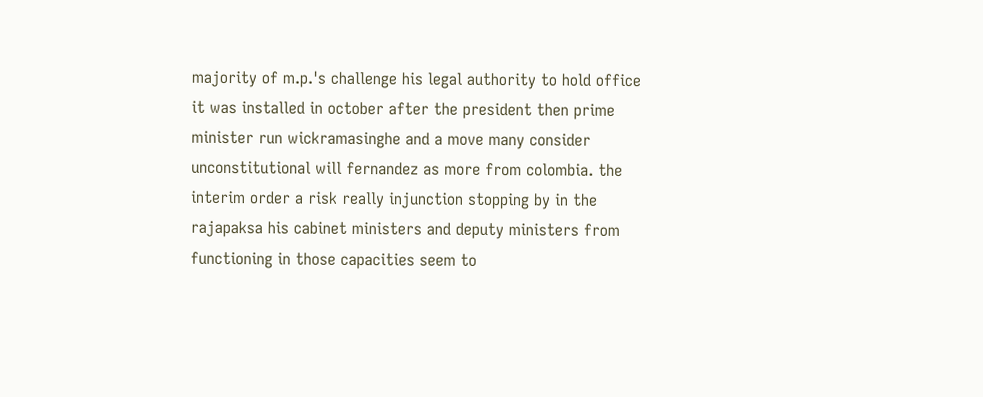majority of m.p.'s challenge his legal authority to hold office it was installed in october after the president then prime minister run wickramasinghe and a move many consider unconstitutional will fernandez as more from colombia. the interim order a risk really injunction stopping by in the rajapaksa his cabinet ministers and deputy ministers from functioning in those capacities seem to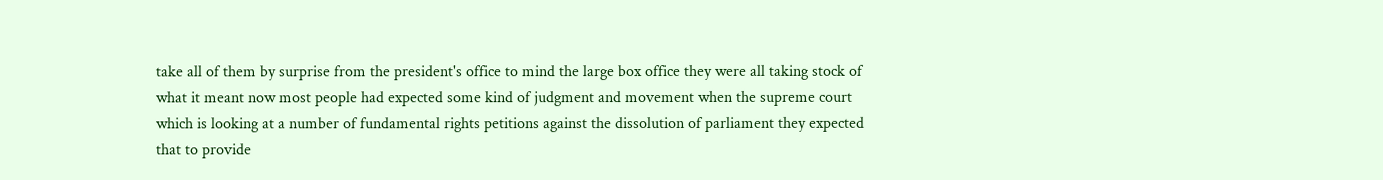take all of them by surprise from the president's office to mind the large box office they were all taking stock of what it meant now most people had expected some kind of judgment and movement when the supreme court which is looking at a number of fundamental rights petitions against the dissolution of parliament they expected that to provide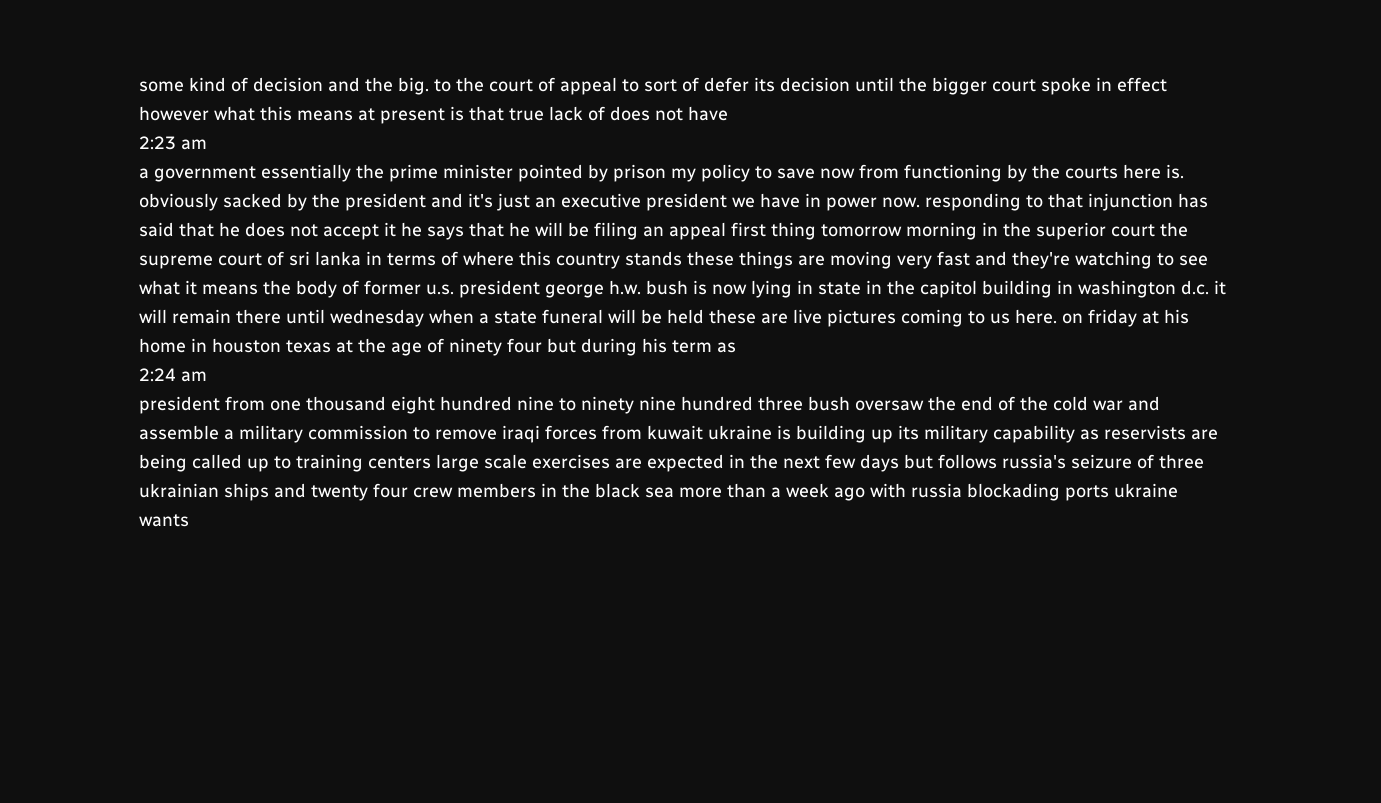some kind of decision and the big. to the court of appeal to sort of defer its decision until the bigger court spoke in effect however what this means at present is that true lack of does not have
2:23 am
a government essentially the prime minister pointed by prison my policy to save now from functioning by the courts here is. obviously sacked by the president and it's just an executive president we have in power now. responding to that injunction has said that he does not accept it he says that he will be filing an appeal first thing tomorrow morning in the superior court the supreme court of sri lanka in terms of where this country stands these things are moving very fast and they're watching to see what it means the body of former u.s. president george h.w. bush is now lying in state in the capitol building in washington d.c. it will remain there until wednesday when a state funeral will be held these are live pictures coming to us here. on friday at his home in houston texas at the age of ninety four but during his term as
2:24 am
president from one thousand eight hundred nine to ninety nine hundred three bush oversaw the end of the cold war and assemble a military commission to remove iraqi forces from kuwait ukraine is building up its military capability as reservists are being called up to training centers large scale exercises are expected in the next few days but follows russia's seizure of three ukrainian ships and twenty four crew members in the black sea more than a week ago with russia blockading ports ukraine wants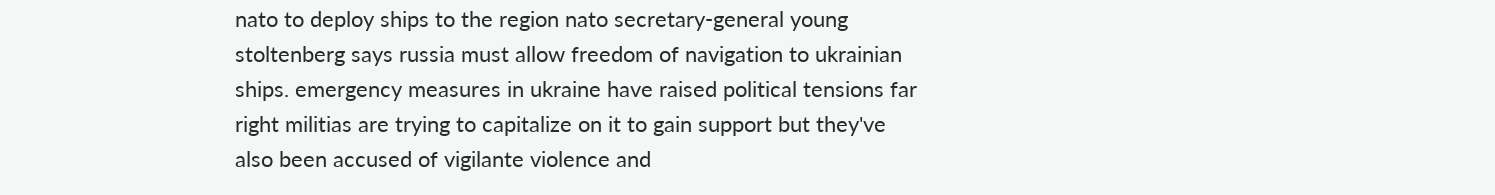nato to deploy ships to the region nato secretary-general young stoltenberg says russia must allow freedom of navigation to ukrainian ships. emergency measures in ukraine have raised political tensions far right militias are trying to capitalize on it to gain support but they've also been accused of vigilante violence and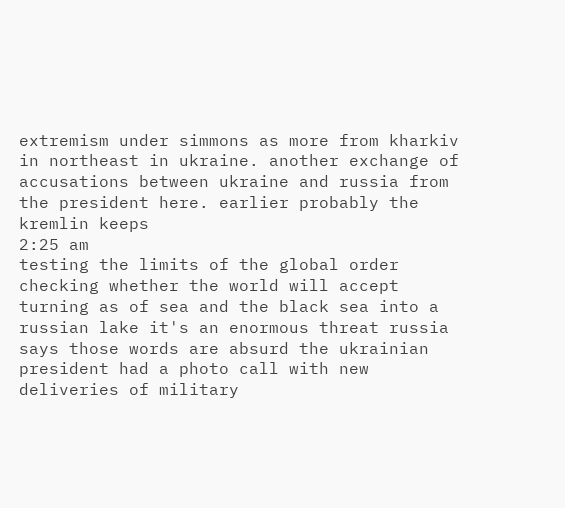extremism under simmons as more from kharkiv in northeast in ukraine. another exchange of accusations between ukraine and russia from the president here. earlier probably the kremlin keeps
2:25 am
testing the limits of the global order checking whether the world will accept turning as of sea and the black sea into a russian lake it's an enormous threat russia says those words are absurd the ukrainian president had a photo call with new deliveries of military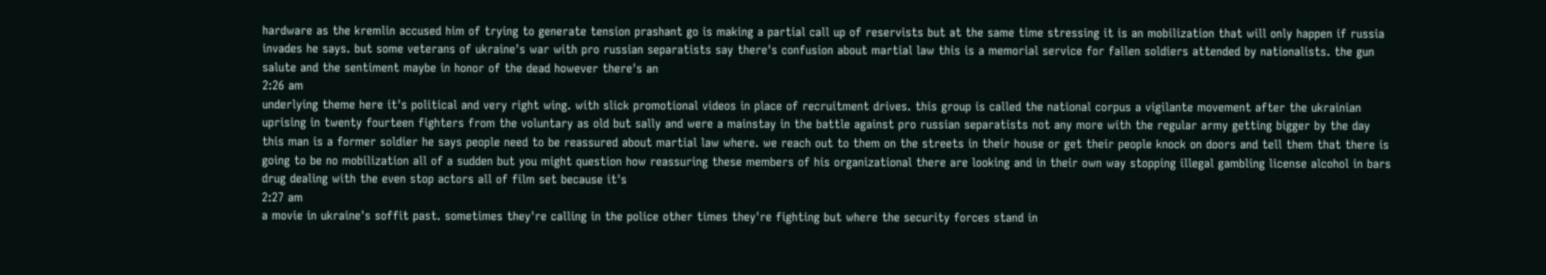hardware as the kremlin accused him of trying to generate tension prashant go is making a partial call up of reservists but at the same time stressing it is an mobilization that will only happen if russia invades he says. but some veterans of ukraine's war with pro russian separatists say there's confusion about martial law this is a memorial service for fallen soldiers attended by nationalists. the gun salute and the sentiment maybe in honor of the dead however there's an
2:26 am
underlying theme here it's political and very right wing. with slick promotional videos in place of recruitment drives. this group is called the national corpus a vigilante movement after the ukrainian uprising in twenty fourteen fighters from the voluntary as old but sally and were a mainstay in the battle against pro russian separatists not any more with the regular army getting bigger by the day this man is a former soldier he says people need to be reassured about martial law where. we reach out to them on the streets in their house or get their people knock on doors and tell them that there is going to be no mobilization all of a sudden but you might question how reassuring these members of his organizational there are looking and in their own way stopping illegal gambling license alcohol in bars drug dealing with the even stop actors all of film set because it's
2:27 am
a movie in ukraine's soffit past. sometimes they're calling in the police other times they're fighting but where the security forces stand in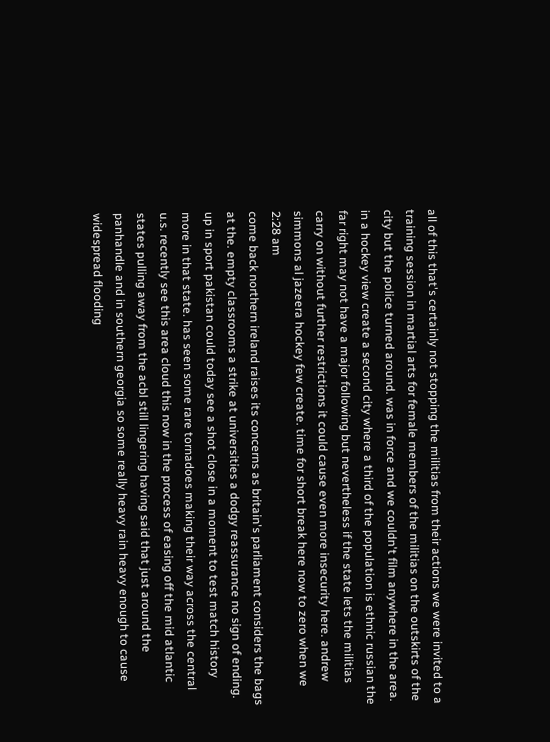all of this that's certainly not stopping the militias from their actions we were invited to a training session in martial arts for female members of the militias on the outskirts of the city but the police turned around. was in force and we couldn't film anywhere in the area. in a hockey view create a second city where a third of the population is ethnic russian the far right may not have a major following but nevertheless if the state lets the militias carry on without further restrictions it could cause even more insecurity here. andrew simmons al jazeera hockey few create. time for short break here now to zero when we
2:28 am
come back northern ireland raises its concerns as britain's parliament considers the bags at the. empty classrooms a strike at universities a dodgy reassurance no sign of ending. up in sport pakistan could today see a shot close in a moment to test match history more in that state. has seen some rare tornadoes making their way across the central u.s. recently see this area cloud this now in the process of easing off the mid atlantic states pulling away from the acbl still lingering having said that just around the panhandle and in southern georgia so some really heavy rain heavy enough to cause widespread flooding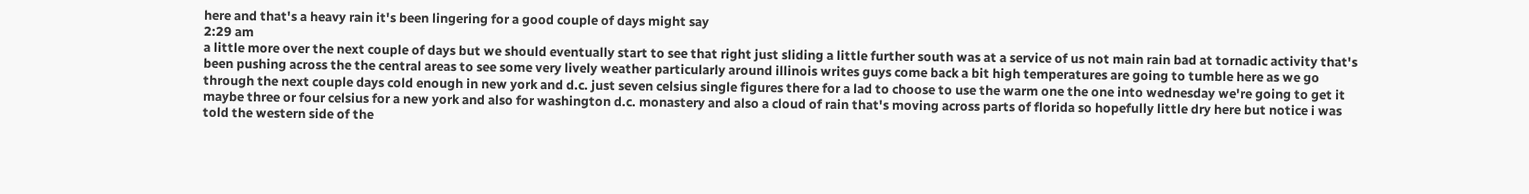here and that's a heavy rain it's been lingering for a good couple of days might say
2:29 am
a little more over the next couple of days but we should eventually start to see that right just sliding a little further south was at a service of us not main rain bad at tornadic activity that's been pushing across the the central areas to see some very lively weather particularly around illinois writes guys come back a bit high temperatures are going to tumble here as we go through the next couple days cold enough in new york and d.c. just seven celsius single figures there for a lad to choose to use the warm one the one into wednesday we're going to get it maybe three or four celsius for a new york and also for washington d.c. monastery and also a cloud of rain that's moving across parts of florida so hopefully little dry here but notice i was told the western side of the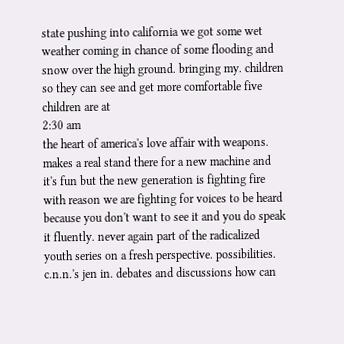state pushing into california we got some wet weather coming in chance of some flooding and snow over the high ground. bringing my. children so they can see and get more comfortable five children are at
2:30 am
the heart of america's love affair with weapons. makes a real stand there for a new machine and it's fun but the new generation is fighting fire with reason we are fighting for voices to be heard because you don't want to see it and you do speak it fluently. never again part of the radicalized youth series on a fresh perspective. possibilities. c.n.n.'s jen in. debates and discussions how can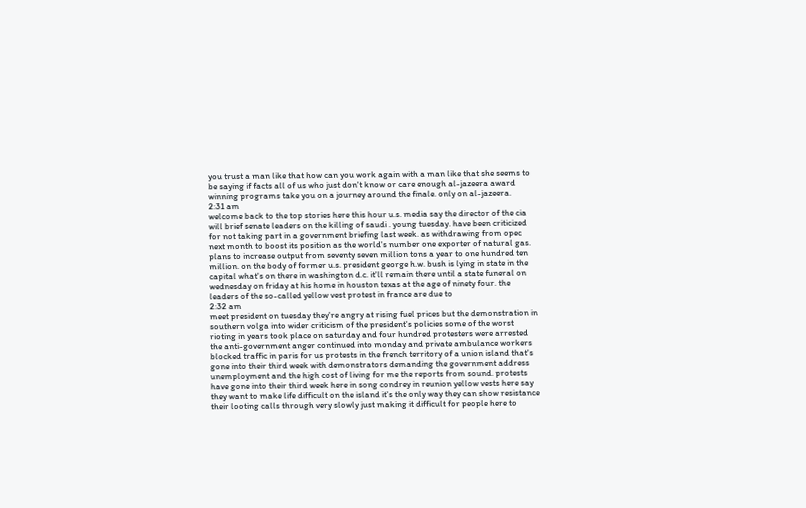you trust a man like that how can you work again with a man like that she seems to be saying if facts all of us who just don't know or care enough al-jazeera award winning programs take you on a journey around the finale. only on al-jazeera.
2:31 am
welcome back to the top stories here this hour u.s. media say the director of the cia will brief senate leaders on the killing of saudi . young tuesday. have been criticized for not taking part in a government briefing last week. as withdrawing from opec next month to boost its position as the world's number one exporter of natural gas. plans to increase output from seventy seven million tons a year to one hundred ten million. on the body of former u.s. president george h.w. bush is lying in state in the capital what's on there in washington d.c. it'll remain there until a state funeral on wednesday on friday at his home in houston texas at the age of ninety four. the leaders of the so-called yellow vest protest in france are due to
2:32 am
meet president on tuesday they're angry at rising fuel prices but the demonstration in southern volga into wider criticism of the president's policies some of the worst rioting in years took place on saturday and four hundred protesters were arrested the anti-government anger continued into monday and private ambulance workers blocked traffic in paris for us protests in the french territory of a union island that's gone into their third week with demonstrators demanding the government address unemployment and the high cost of living for me the reports from sound. protests have gone into their third week here in song condrey in reunion yellow vests here say they want to make life difficult on the island it's the only way they can show resistance their looting calls through very slowly just making it difficult for people here to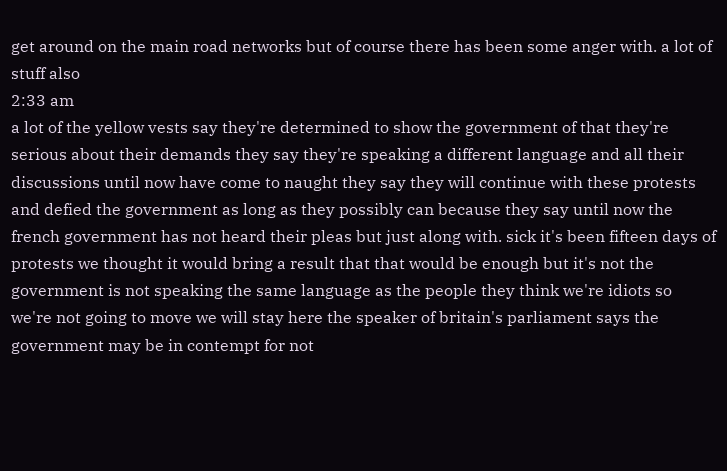get around on the main road networks but of course there has been some anger with. a lot of stuff also
2:33 am
a lot of the yellow vests say they're determined to show the government of that they're serious about their demands they say they're speaking a different language and all their discussions until now have come to naught they say they will continue with these protests and defied the government as long as they possibly can because they say until now the french government has not heard their pleas but just along with. sick it's been fifteen days of protests we thought it would bring a result that that would be enough but it's not the government is not speaking the same language as the people they think we're idiots so we're not going to move we will stay here the speaker of britain's parliament says the government may be in contempt for not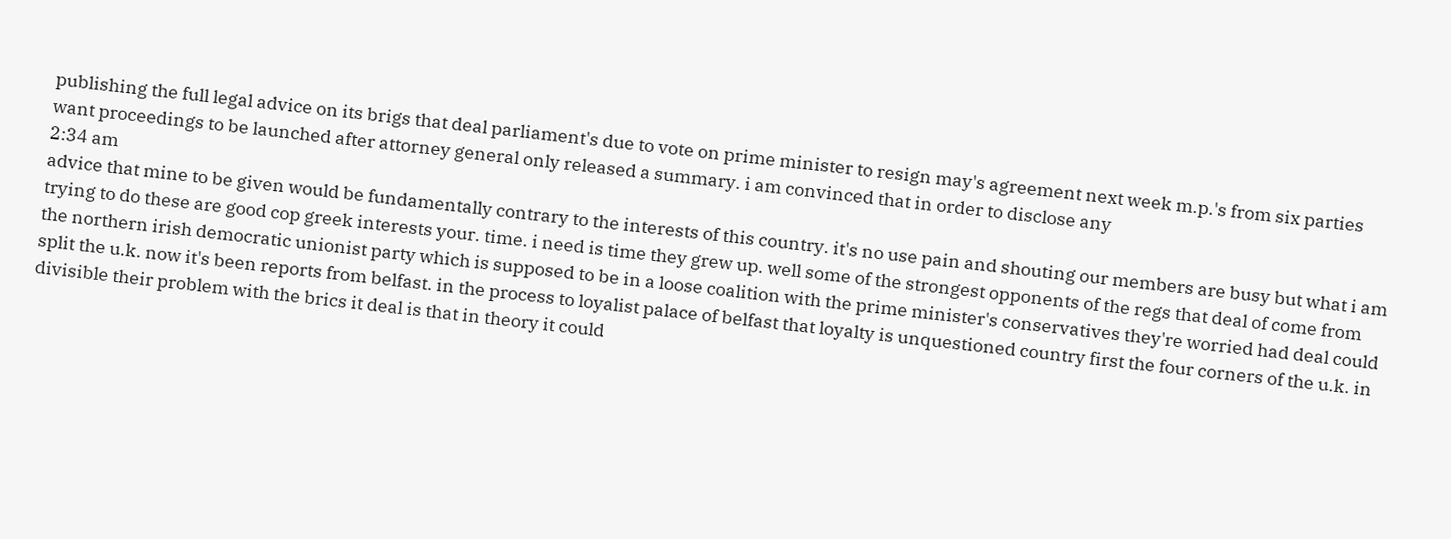publishing the full legal advice on its brigs that deal parliament's due to vote on prime minister to resign may's agreement next week m.p.'s from six parties want proceedings to be launched after attorney general only released a summary. i am convinced that in order to disclose any
2:34 am
advice that mine to be given would be fundamentally contrary to the interests of this country. it's no use pain and shouting our members are busy but what i am trying to do these are good cop greek interests your. time. i need is time they grew up. well some of the strongest opponents of the regs that deal of come from the northern irish democratic unionist party which is supposed to be in a loose coalition with the prime minister's conservatives they're worried had deal could split the u.k. now it's been reports from belfast. in the process to loyalist palace of belfast that loyalty is unquestioned country first the four corners of the u.k. in divisible their problem with the brics it deal is that in theory it could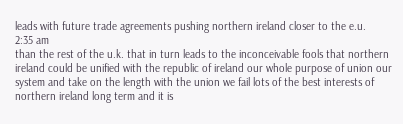leads with future trade agreements pushing northern ireland closer to the e.u.
2:35 am
than the rest of the u.k. that in turn leads to the inconceivable fools that northern ireland could be unified with the republic of ireland our whole purpose of union our system and take on the length with the union we fail lots of the best interests of northern ireland long term and it is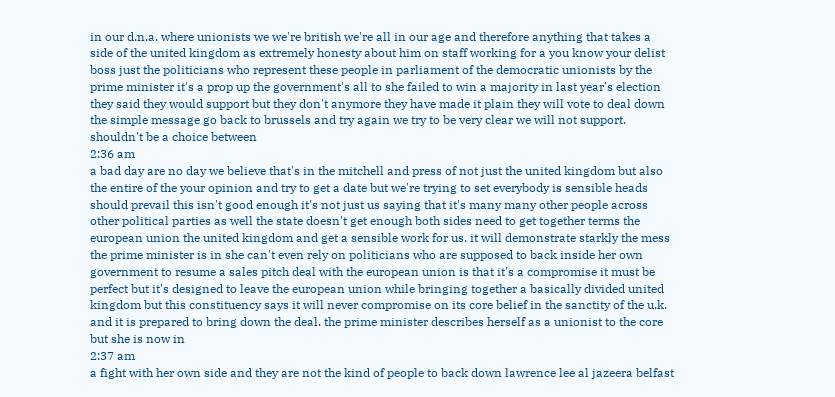in our d.n.a. where unionists we we're british we're all in our age and therefore anything that takes a side of the united kingdom as extremely honesty about him on staff working for a you know your delist boss just the politicians who represent these people in parliament of the democratic unionists by the prime minister it's a prop up the government's all to she failed to win a majority in last year's election they said they would support but they don't anymore they have made it plain they will vote to deal down the simple message go back to brussels and try again we try to be very clear we will not support. shouldn't be a choice between
2:36 am
a bad day are no day we believe that's in the mitchell and press of not just the united kingdom but also the entire of the your opinion and try to get a date but we're trying to set everybody is sensible heads should prevail this isn't good enough it's not just us saying that it's many many other people across other political parties as well the state doesn't get enough both sides need to get together terms the european union the united kingdom and get a sensible work for us. it will demonstrate starkly the mess the prime minister is in she can't even rely on politicians who are supposed to back inside her own government to resume a sales pitch deal with the european union is that it's a compromise it must be perfect but it's designed to leave the european union while bringing together a basically divided united kingdom but this constituency says it will never compromise on its core belief in the sanctity of the u.k. and it is prepared to bring down the deal. the prime minister describes herself as a unionist to the core but she is now in
2:37 am
a fight with her own side and they are not the kind of people to back down lawrence lee al jazeera belfast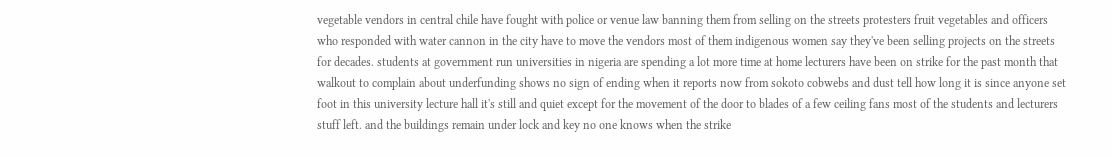vegetable vendors in central chile have fought with police or venue law banning them from selling on the streets protesters fruit vegetables and officers who responded with water cannon in the city have to move the vendors most of them indigenous women say they've been selling projects on the streets for decades. students at government run universities in nigeria are spending a lot more time at home lecturers have been on strike for the past month that walkout to complain about underfunding shows no sign of ending when it reports now from sokoto cobwebs and dust tell how long it is since anyone set foot in this university lecture hall it's still and quiet except for the movement of the door to blades of a few ceiling fans most of the students and lecturers stuff left. and the buildings remain under lock and key no one knows when the strike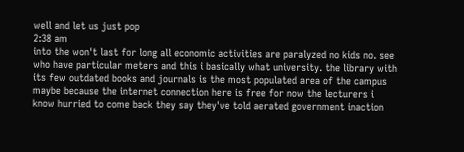well and let us just pop
2:38 am
into the won't last for long all economic activities are paralyzed no kids no. see who have particular meters and this i basically what university. the library with its few outdated books and journals is the most populated area of the campus maybe because the internet connection here is free for now the lecturers i know hurried to come back they say they've told aerated government inaction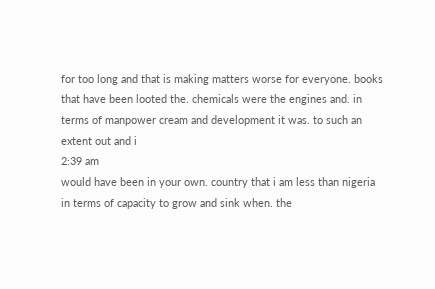for too long and that is making matters worse for everyone. books that have been looted the. chemicals were the engines and. in terms of manpower cream and development it was. to such an extent out and i
2:39 am
would have been in your own. country that i am less than nigeria in terms of capacity to grow and sink when. the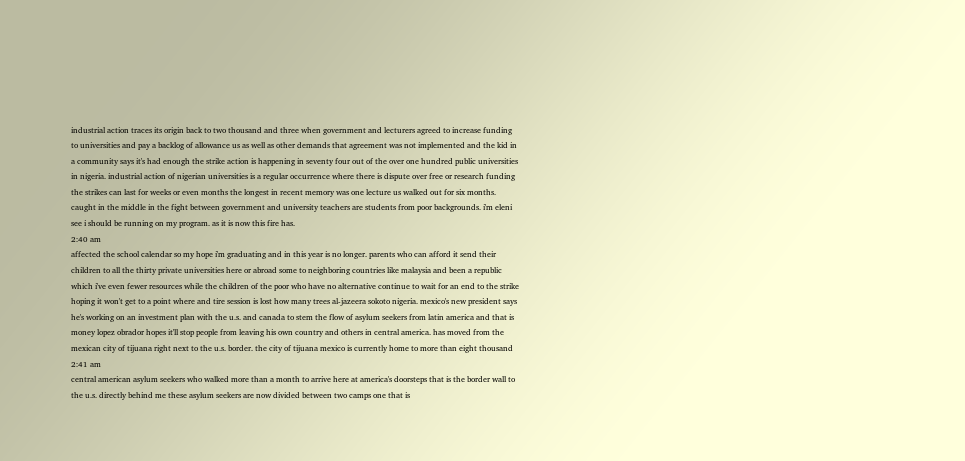industrial action traces its origin back to two thousand and three when government and lecturers agreed to increase funding to universities and pay a backlog of allowance us as well as other demands that agreement was not implemented and the kid in a community says it's had enough the strike action is happening in seventy four out of the over one hundred public universities in nigeria. industrial action of nigerian universities is a regular occurrence where there is dispute over free or research funding the strikes can last for weeks or even months the longest in recent memory was one lecture us walked out for six months. caught in the middle in the fight between government and university teachers are students from poor backgrounds. i'm eleni see i should be running on my program. as it is now this fire has.
2:40 am
affected the school calendar so my hope i'm graduating and in this year is no longer. parents who can afford it send their children to all the thirty private universities here or abroad some to neighboring countries like malaysia and been a republic which i've even fewer resources while the children of the poor who have no alternative continue to wait for an end to the strike hoping it won't get to a point where and tire session is lost how many trees al-jazeera sokoto nigeria. mexico's new president says he's working on an investment plan with the u.s. and canada to stem the flow of asylum seekers from latin america and that is money lopez obrador hopes it'll stop people from leaving his own country and others in central america. has moved from the mexican city of tijuana right next to the u.s. border. the city of tijuana mexico is currently home to more than eight thousand
2:41 am
central american asylum seekers who walked more than a month to arrive here at america's doorsteps that is the border wall to the u.s. directly behind me these asylum seekers are now divided between two camps one that is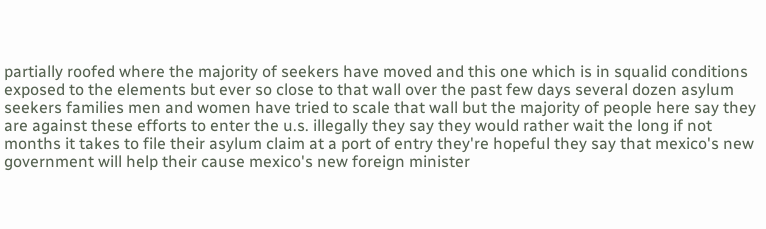partially roofed where the majority of seekers have moved and this one which is in squalid conditions exposed to the elements but ever so close to that wall over the past few days several dozen asylum seekers families men and women have tried to scale that wall but the majority of people here say they are against these efforts to enter the u.s. illegally they say they would rather wait the long if not months it takes to file their asylum claim at a port of entry they're hopeful they say that mexico's new government will help their cause mexico's new foreign minister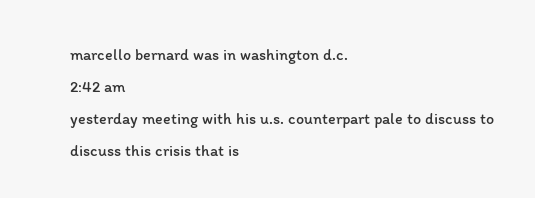marcello bernard was in washington d.c.
2:42 am
yesterday meeting with his u.s. counterpart pale to discuss to discuss this crisis that is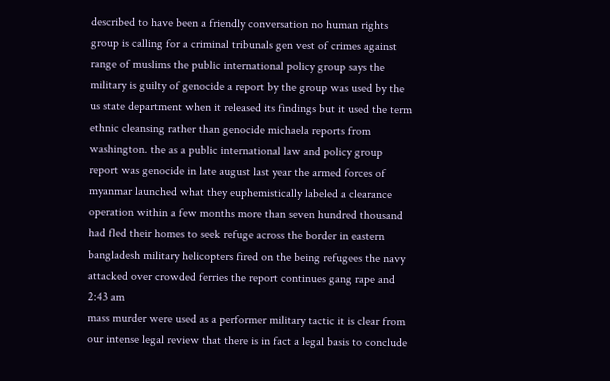described to have been a friendly conversation no human rights group is calling for a criminal tribunals gen vest of crimes against range of muslims the public international policy group says the military is guilty of genocide a report by the group was used by the us state department when it released its findings but it used the term ethnic cleansing rather than genocide michaela reports from washington. the as a public international law and policy group report was genocide in late august last year the armed forces of myanmar launched what they euphemistically labeled a clearance operation within a few months more than seven hundred thousand had fled their homes to seek refuge across the border in eastern bangladesh military helicopters fired on the being refugees the navy attacked over crowded ferries the report continues gang rape and
2:43 am
mass murder were used as a performer military tactic it is clear from our intense legal review that there is in fact a legal basis to conclude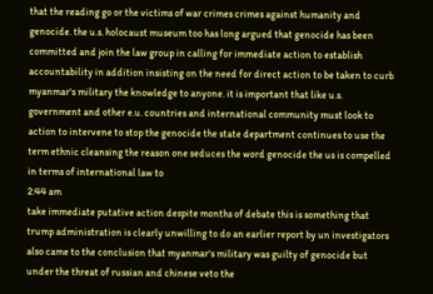that the reading go or the victims of war crimes crimes against humanity and genocide. the u.s. holocaust museum too has long argued that genocide has been committed and join the law group in calling for immediate action to establish accountability in addition insisting on the need for direct action to be taken to curb myanmar's military the knowledge to anyone. it is important that like u.s. government and other e.u. countries and international community must look to action to intervene to stop the genocide the state department continues to use the term ethnic cleansing the reason one seduces the word genocide the us is compelled in terms of international law to
2:44 am
take immediate putative action despite months of debate this is something that trump administration is clearly unwilling to do an earlier report by un investigators also came to the conclusion that myanmar's military was guilty of genocide but under the threat of russian and chinese veto the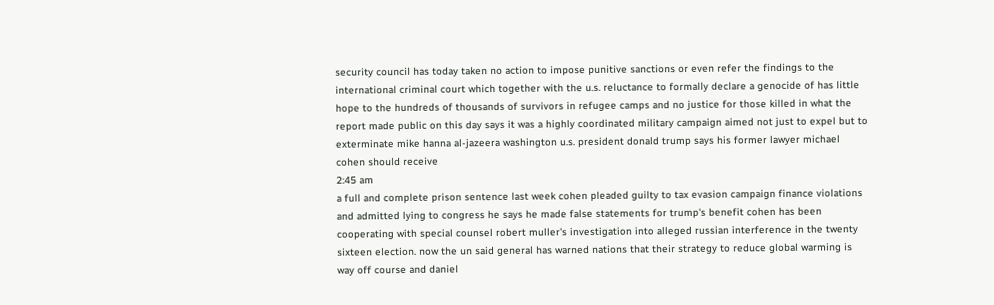security council has today taken no action to impose punitive sanctions or even refer the findings to the international criminal court which together with the u.s. reluctance to formally declare a genocide of has little hope to the hundreds of thousands of survivors in refugee camps and no justice for those killed in what the report made public on this day says it was a highly coordinated military campaign aimed not just to expel but to exterminate mike hanna al-jazeera washington u.s. president donald trump says his former lawyer michael cohen should receive
2:45 am
a full and complete prison sentence last week cohen pleaded guilty to tax evasion campaign finance violations and admitted lying to congress he says he made false statements for trump's benefit cohen has been cooperating with special counsel robert muller's investigation into alleged russian interference in the twenty sixteen election. now the un said general has warned nations that their strategy to reduce global warming is way off course and daniel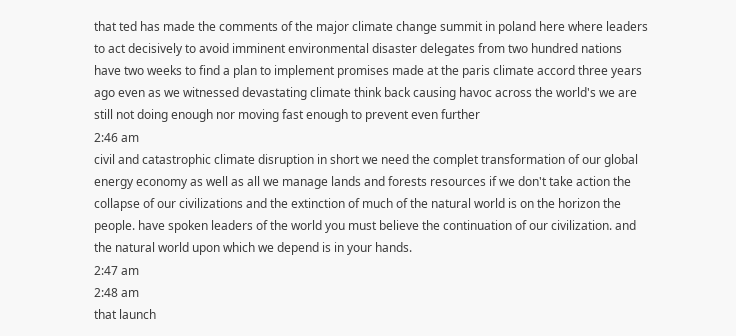that ted has made the comments of the major climate change summit in poland here where leaders to act decisively to avoid imminent environmental disaster delegates from two hundred nations have two weeks to find a plan to implement promises made at the paris climate accord three years ago even as we witnessed devastating climate think back causing havoc across the world's we are still not doing enough nor moving fast enough to prevent even further
2:46 am
civil and catastrophic climate disruption in short we need the complet transformation of our global energy economy as well as all we manage lands and forests resources if we don't take action the collapse of our civilizations and the extinction of much of the natural world is on the horizon the people. have spoken leaders of the world you must believe the continuation of our civilization. and the natural world upon which we depend is in your hands.
2:47 am
2:48 am
that launch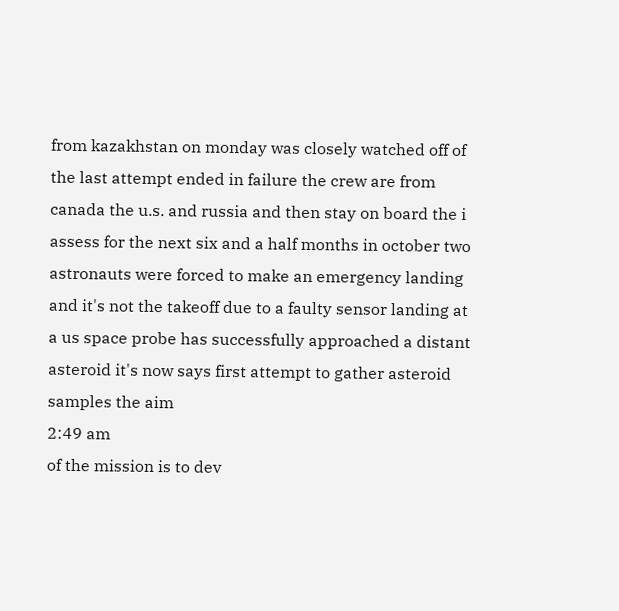from kazakhstan on monday was closely watched off of the last attempt ended in failure the crew are from canada the u.s. and russia and then stay on board the i assess for the next six and a half months in october two astronauts were forced to make an emergency landing and it's not the takeoff due to a faulty sensor landing at a us space probe has successfully approached a distant asteroid it's now says first attempt to gather asteroid samples the aim
2:49 am
of the mission is to dev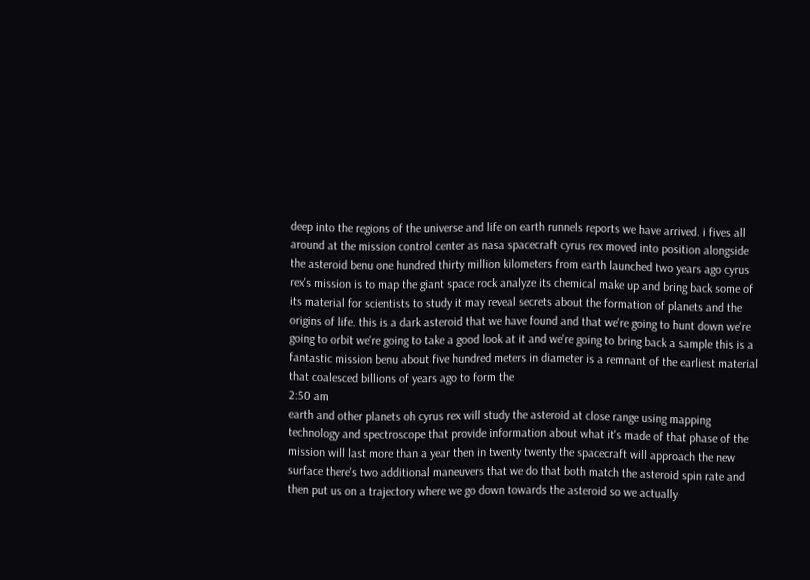deep into the regions of the universe and life on earth runnels reports we have arrived. i fives all around at the mission control center as nasa spacecraft cyrus rex moved into position alongside the asteroid benu one hundred thirty million kilometers from earth launched two years ago cyrus rex's mission is to map the giant space rock analyze its chemical make up and bring back some of its material for scientists to study it may reveal secrets about the formation of planets and the origins of life. this is a dark asteroid that we have found and that we're going to hunt down we're going to orbit we're going to take a good look at it and we're going to bring back a sample this is a fantastic mission benu about five hundred meters in diameter is a remnant of the earliest material that coalesced billions of years ago to form the
2:50 am
earth and other planets oh cyrus rex will study the asteroid at close range using mapping technology and spectroscope that provide information about what it's made of that phase of the mission will last more than a year then in twenty twenty the spacecraft will approach the new surface there's two additional maneuvers that we do that both match the asteroid spin rate and then put us on a trajectory where we go down towards the asteroid so we actually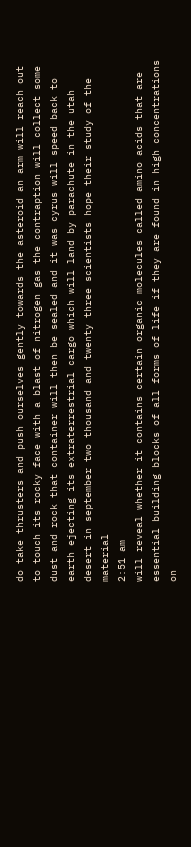do take thrusters and push ourselves gently towards the asteroid an arm will reach out to touch its rocky face with a blast of nitrogen gas the contraption will collect some dust and rock that container will then be sealed and it was cyrus will speed back to earth ejecting its extraterrestrial cargo which will land by parachute in the utah desert in september two thousand and twenty three scientists hope their study of the material
2:51 am
will reveal whether it contains certain organic molecules called amino acids that are essential building blocks of all forms of life if they are found in high concentrations on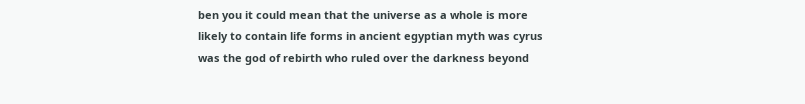ben you it could mean that the universe as a whole is more likely to contain life forms in ancient egyptian myth was cyrus was the god of rebirth who ruled over the darkness beyond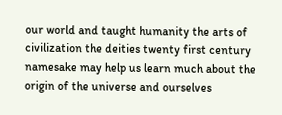our world and taught humanity the arts of civilization the deities twenty first century namesake may help us learn much about the origin of the universe and ourselves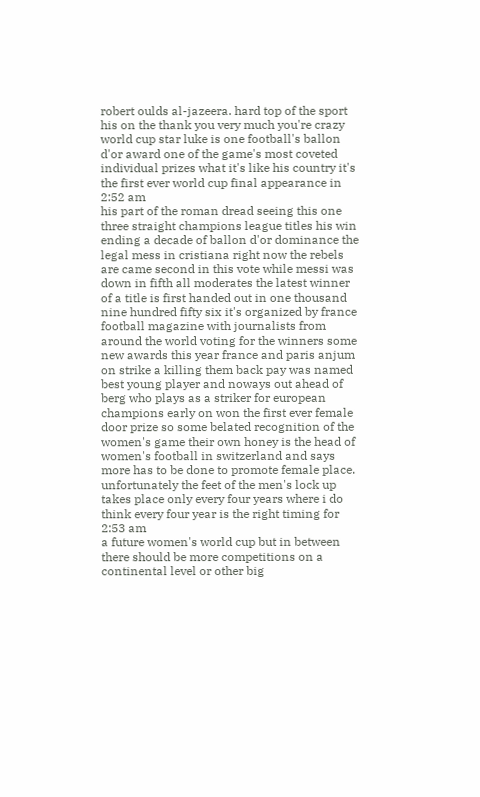robert oulds al-jazeera. hard top of the sport his on the thank you very much you're crazy world cup star luke is one football's ballon d'or award one of the game's most coveted individual prizes what it's like his country it's the first ever world cup final appearance in
2:52 am
his part of the roman dread seeing this one three straight champions league titles his win ending a decade of ballon d'or dominance the legal mess in cristiana right now the rebels are came second in this vote while messi was down in fifth all moderates the latest winner of a title is first handed out in one thousand nine hundred fifty six it's organized by france football magazine with journalists from around the world voting for the winners some new awards this year france and paris anjum on strike a killing them back pay was named best young player and noways out ahead of berg who plays as a striker for european champions early on won the first ever female door prize so some belated recognition of the women's game their own honey is the head of women's football in switzerland and says more has to be done to promote female place. unfortunately the feet of the men's lock up takes place only every four years where i do think every four year is the right timing for
2:53 am
a future women's world cup but in between there should be more competitions on a continental level or other big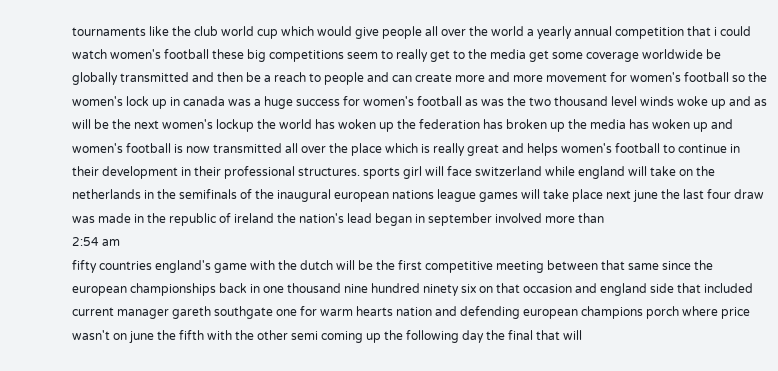tournaments like the club world cup which would give people all over the world a yearly annual competition that i could watch women's football these big competitions seem to really get to the media get some coverage worldwide be globally transmitted and then be a reach to people and can create more and more movement for women's football so the women's lock up in canada was a huge success for women's football as was the two thousand level winds woke up and as will be the next women's lockup the world has woken up the federation has broken up the media has woken up and women's football is now transmitted all over the place which is really great and helps women's football to continue in their development in their professional structures. sports girl will face switzerland while england will take on the netherlands in the semifinals of the inaugural european nations league games will take place next june the last four draw was made in the republic of ireland the nation's lead began in september involved more than
2:54 am
fifty countries england's game with the dutch will be the first competitive meeting between that same since the european championships back in one thousand nine hundred ninety six on that occasion and england side that included current manager gareth southgate one for warm hearts nation and defending european champions porch where price wasn't on june the fifth with the other semi coming up the following day the final that will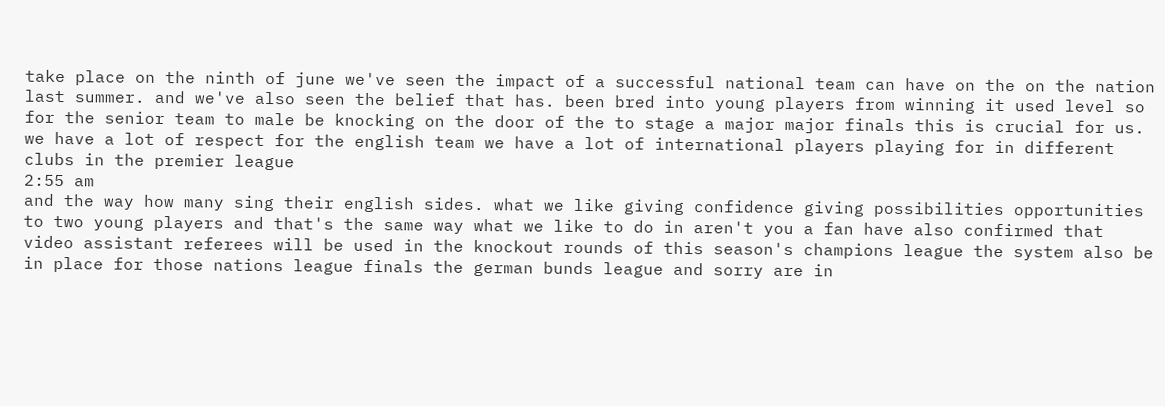take place on the ninth of june we've seen the impact of a successful national team can have on the on the nation last summer. and we've also seen the belief that has. been bred into young players from winning it used level so for the senior team to male be knocking on the door of the to stage a major major finals this is crucial for us. we have a lot of respect for the english team we have a lot of international players playing for in different clubs in the premier league
2:55 am
and the way how many sing their english sides. what we like giving confidence giving possibilities opportunities to two young players and that's the same way what we like to do in aren't you a fan have also confirmed that video assistant referees will be used in the knockout rounds of this season's champions league the system also be in place for those nations league finals the german bunds league and sorry are in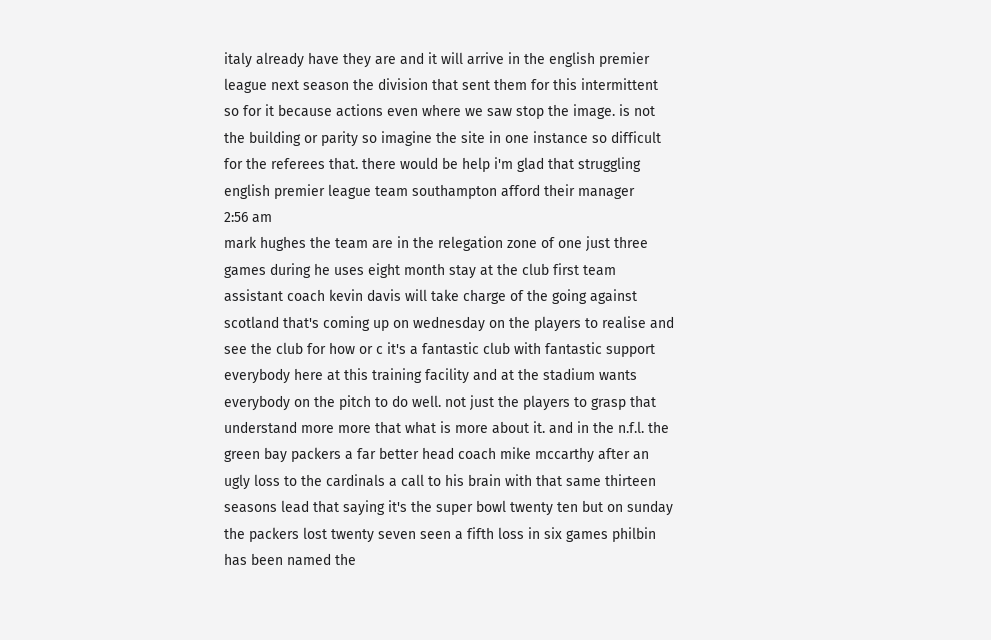italy already have they are and it will arrive in the english premier league next season the division that sent them for this intermittent so for it because actions even where we saw stop the image. is not the building or parity so imagine the site in one instance so difficult for the referees that. there would be help i'm glad that struggling english premier league team southampton afford their manager
2:56 am
mark hughes the team are in the relegation zone of one just three games during he uses eight month stay at the club first team assistant coach kevin davis will take charge of the going against scotland that's coming up on wednesday on the players to realise and see the club for how or c it's a fantastic club with fantastic support everybody here at this training facility and at the stadium wants everybody on the pitch to do well. not just the players to grasp that understand more more that what is more about it. and in the n.f.l. the green bay packers a far better head coach mike mccarthy after an ugly loss to the cardinals a call to his brain with that same thirteen seasons lead that saying it's the super bowl twenty ten but on sunday the packers lost twenty seven seen a fifth loss in six games philbin has been named the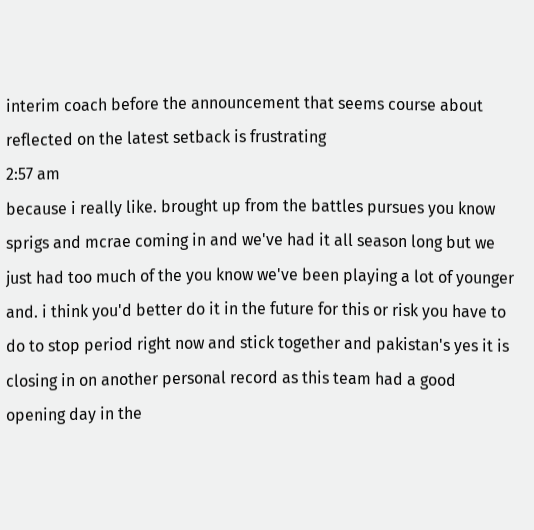interim coach before the announcement that seems course about reflected on the latest setback is frustrating
2:57 am
because i really like. brought up from the battles pursues you know sprigs and mcrae coming in and we've had it all season long but we just had too much of the you know we've been playing a lot of younger and. i think you'd better do it in the future for this or risk you have to do to stop period right now and stick together and pakistan's yes it is closing in on another personal record as this team had a good opening day in the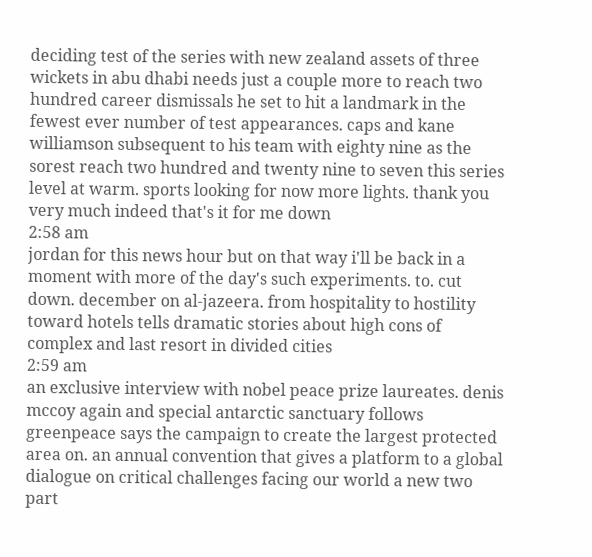deciding test of the series with new zealand assets of three wickets in abu dhabi needs just a couple more to reach two hundred career dismissals he set to hit a landmark in the fewest ever number of test appearances. caps and kane williamson subsequent to his team with eighty nine as the sorest reach two hundred and twenty nine to seven this series level at warm. sports looking for now more lights. thank you very much indeed that's it for me down
2:58 am
jordan for this news hour but on that way i'll be back in a moment with more of the day's such experiments. to. cut down. december on al-jazeera. from hospitality to hostility toward hotels tells dramatic stories about high cons of complex and last resort in divided cities
2:59 am
an exclusive interview with nobel peace prize laureates. denis mccoy again and special antarctic sanctuary follows greenpeace says the campaign to create the largest protected area on. an annual convention that gives a platform to a global dialogue on critical challenges facing our world a new two part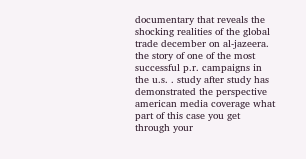documentary that reveals the shocking realities of the global trade december on al-jazeera. the story of one of the most successful p.r. campaigns in the u.s. . study after study has demonstrated the perspective american media coverage what part of this case you get through your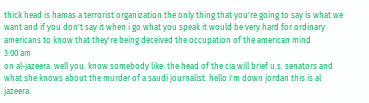thick head is hamas a terrorist organization the only thing that you're going to say is what we want and if you don't say it when i go what you speak it would be very hard for ordinary americans to know that they're being deceived the occupation of the american mind
3:00 am
on al-jazeera. well you. know somebody like. the head of the cia will brief u.s. senators and what she knows about the murder of a saudi journalist. hello i'm down jordan this is al jazeera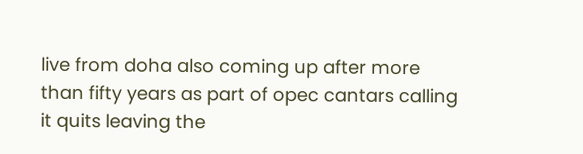live from doha also coming up after more than fifty years as part of opec cantars calling it quits leaving the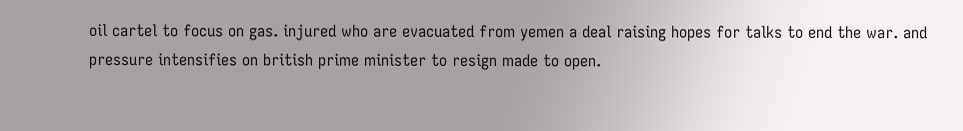oil cartel to focus on gas. injured who are evacuated from yemen a deal raising hopes for talks to end the war. and pressure intensifies on british prime minister to resign made to open.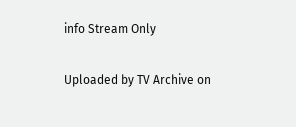info Stream Only

Uploaded by TV Archive on